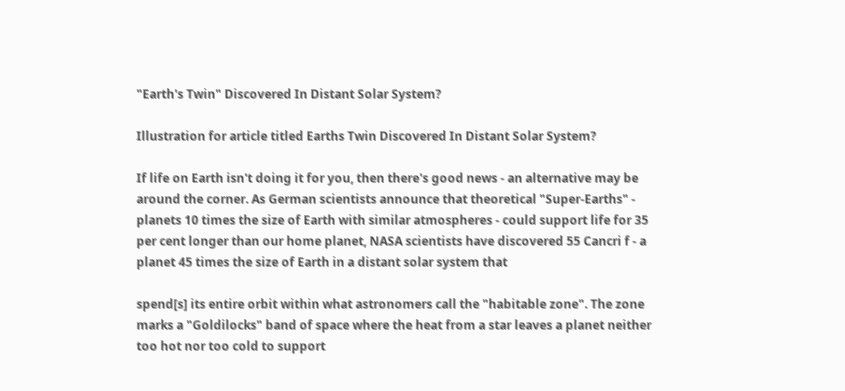"Earth's Twin" Discovered In Distant Solar System?

Illustration for article titled Earths Twin Discovered In Distant Solar System?

If life on Earth isn't doing it for you, then there's good news - an alternative may be around the corner. As German scientists announce that theoretical "Super-Earths" - planets 10 times the size of Earth with similar atmospheres - could support life for 35 per cent longer than our home planet, NASA scientists have discovered 55 Cancri f - a planet 45 times the size of Earth in a distant solar system that

spend[s] its entire orbit within what astronomers call the "habitable zone". The zone marks a "Goldilocks" band of space where the heat from a star leaves a planet neither too hot nor too cold to support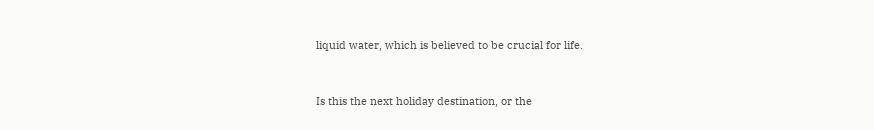liquid water, which is believed to be crucial for life.


Is this the next holiday destination, or the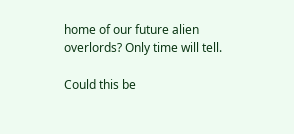home of our future alien overlords? Only time will tell.

Could this be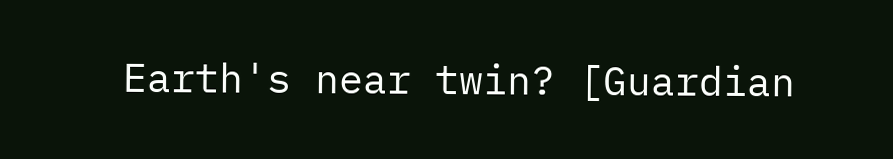Earth's near twin? [Guardian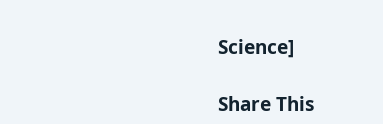Science]

Share This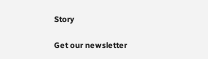Story

Get our newsletter